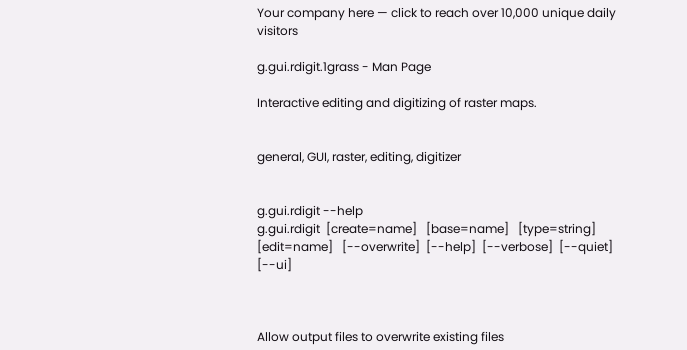Your company here — click to reach over 10,000 unique daily visitors

g.gui.rdigit.1grass - Man Page

Interactive editing and digitizing of raster maps.


general, GUI, raster, editing, digitizer


g.gui.rdigit --help
g.gui.rdigit  [create=name]   [base=name]   [type=string]   [edit=name]   [--overwrite]  [--help]  [--verbose]  [--quiet]  [--ui]



Allow output files to overwrite existing files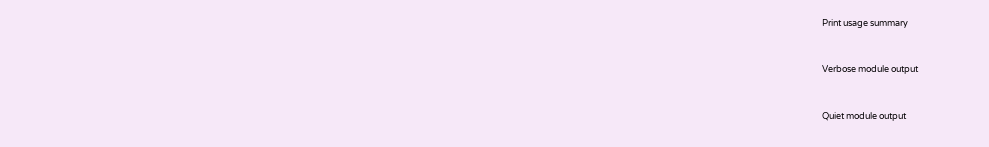Print usage summary


Verbose module output


Quiet module output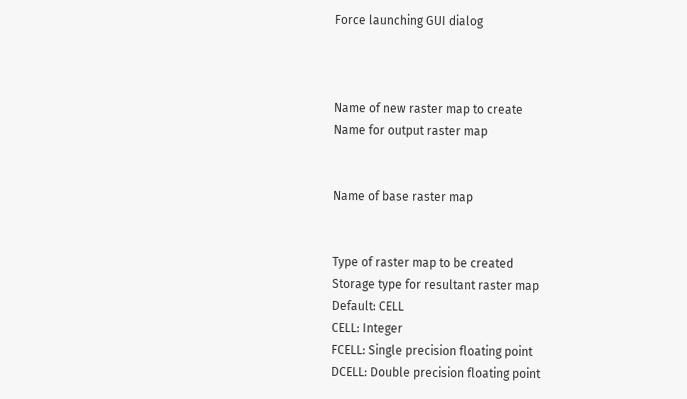Force launching GUI dialog



Name of new raster map to create
Name for output raster map


Name of base raster map


Type of raster map to be created
Storage type for resultant raster map
Default: CELL
CELL: Integer
FCELL: Single precision floating point
DCELL: Double precision floating point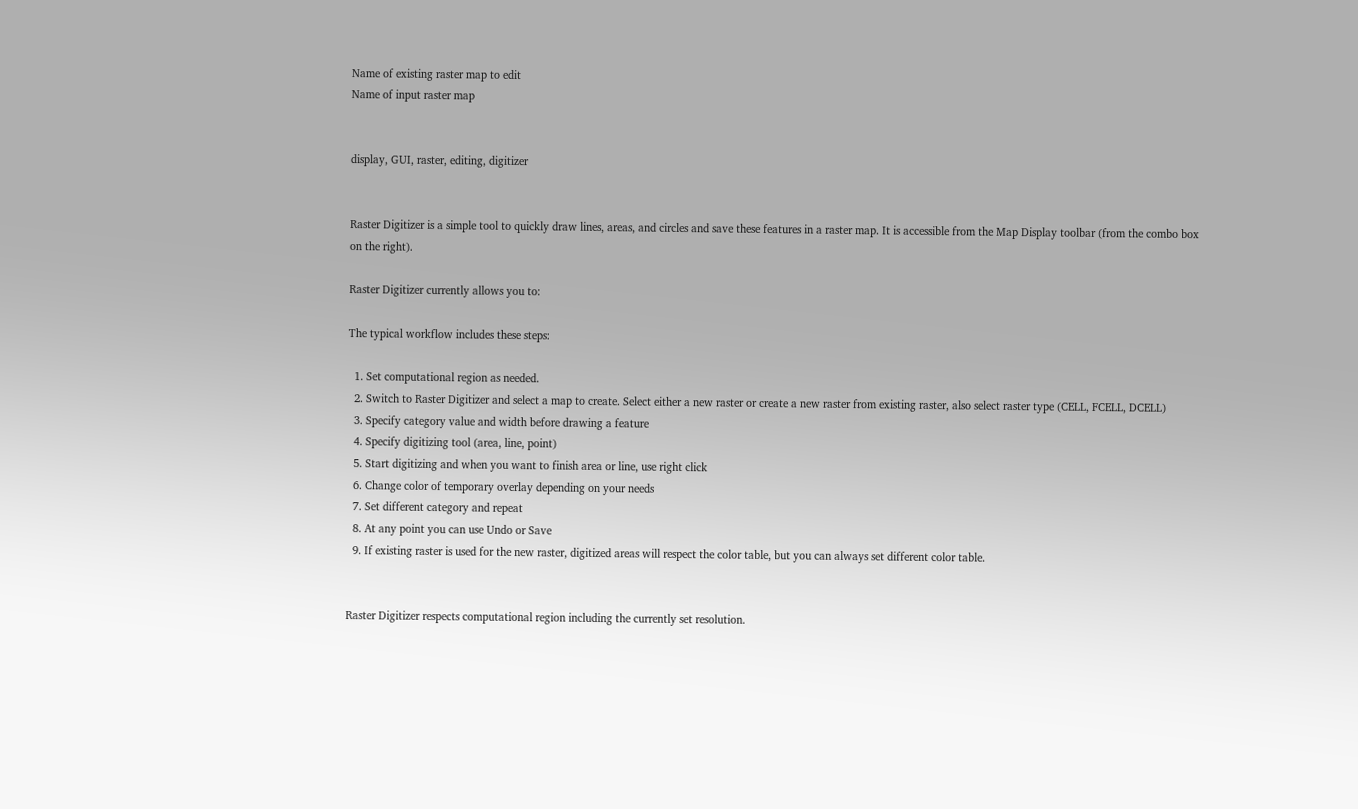Name of existing raster map to edit
Name of input raster map


display, GUI, raster, editing, digitizer


Raster Digitizer is a simple tool to quickly draw lines, areas, and circles and save these features in a raster map. It is accessible from the Map Display toolbar (from the combo box on the right).

Raster Digitizer currently allows you to:

The typical workflow includes these steps:

  1. Set computational region as needed.
  2. Switch to Raster Digitizer and select a map to create. Select either a new raster or create a new raster from existing raster, also select raster type (CELL, FCELL, DCELL)
  3. Specify category value and width before drawing a feature
  4. Specify digitizing tool (area, line, point)
  5. Start digitizing and when you want to finish area or line, use right click
  6. Change color of temporary overlay depending on your needs
  7. Set different category and repeat
  8. At any point you can use Undo or Save
  9. If existing raster is used for the new raster, digitized areas will respect the color table, but you can always set different color table.


Raster Digitizer respects computational region including the currently set resolution.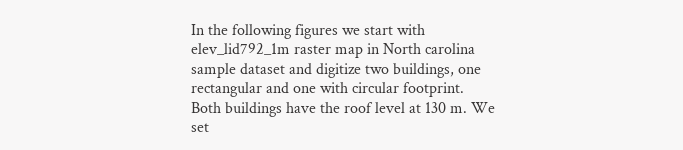In the following figures we start with elev_lid792_1m raster map in North carolina sample dataset and digitize two buildings, one rectangular and one with circular footprint. Both buildings have the roof level at 130 m. We set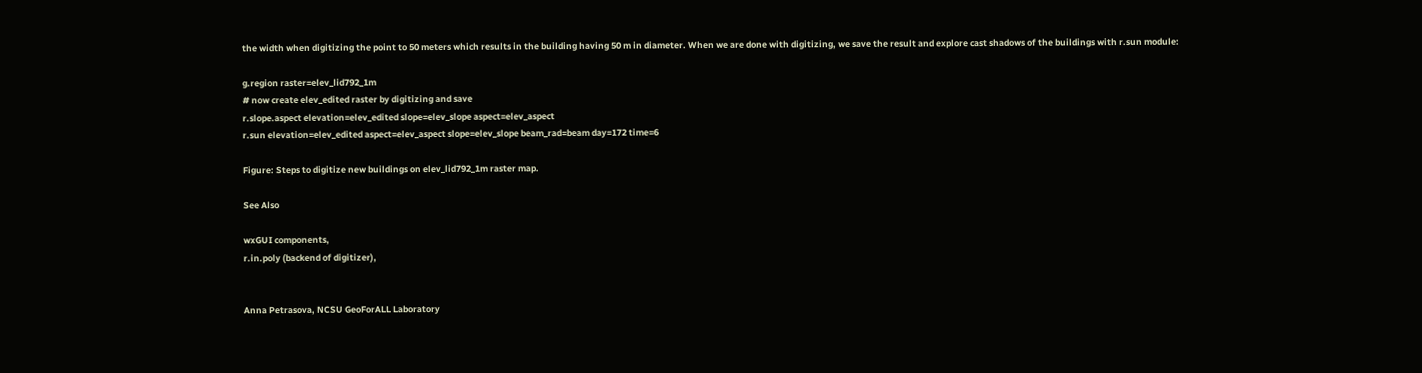the width when digitizing the point to 50 meters which results in the building having 50 m in diameter. When we are done with digitizing, we save the result and explore cast shadows of the buildings with r.sun module:

g.region raster=elev_lid792_1m
# now create elev_edited raster by digitizing and save
r.slope.aspect elevation=elev_edited slope=elev_slope aspect=elev_aspect
r.sun elevation=elev_edited aspect=elev_aspect slope=elev_slope beam_rad=beam day=172 time=6

Figure: Steps to digitize new buildings on elev_lid792_1m raster map.

See Also

wxGUI components,
r.in.poly (backend of digitizer),


Anna Petrasova, NCSU GeoForALL Laboratory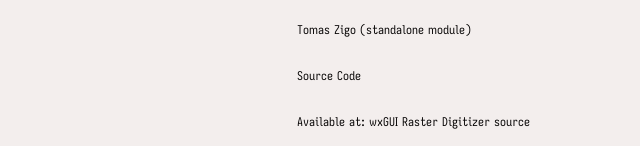Tomas Zigo (standalone module)

Source Code

Available at: wxGUI Raster Digitizer source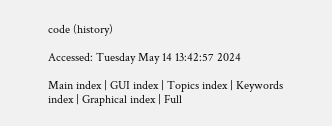code (history)

Accessed: Tuesday May 14 13:42:57 2024

Main index | GUI index | Topics index | Keywords index | Graphical index | Full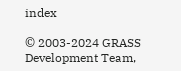index

© 2003-2024 GRASS Development Team,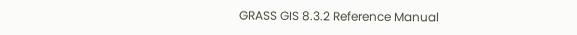GRASS GIS 8.3.2 Reference Manual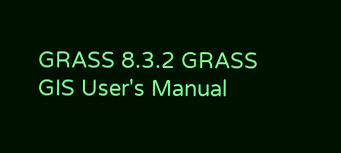GRASS 8.3.2 GRASS GIS User's Manual